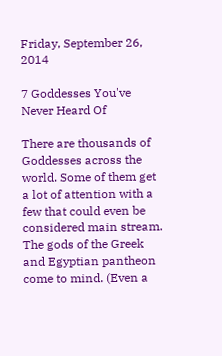Friday, September 26, 2014

7 Goddesses You've Never Heard Of

There are thousands of Goddesses across the world. Some of them get a lot of attention with a few that could even be considered main stream. The gods of the Greek and Egyptian pantheon come to mind. (Even a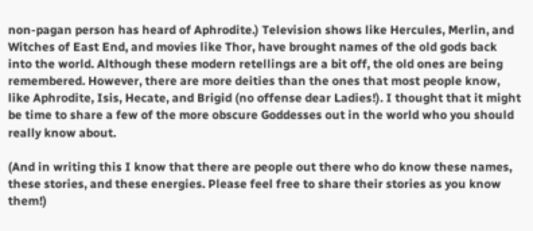non-pagan person has heard of Aphrodite.) Television shows like Hercules, Merlin, and Witches of East End, and movies like Thor, have brought names of the old gods back into the world. Although these modern retellings are a bit off, the old ones are being remembered. However, there are more deities than the ones that most people know, like Aphrodite, Isis, Hecate, and Brigid (no offense dear Ladies!). I thought that it might be time to share a few of the more obscure Goddesses out in the world who you should really know about.

(And in writing this I know that there are people out there who do know these names, these stories, and these energies. Please feel free to share their stories as you know them!)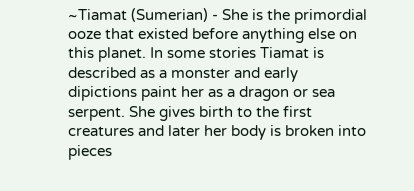~Tiamat (Sumerian) - She is the primordial ooze that existed before anything else on this planet. In some stories Tiamat is described as a monster and early dipictions paint her as a dragon or sea serpent. She gives birth to the first creatures and later her body is broken into pieces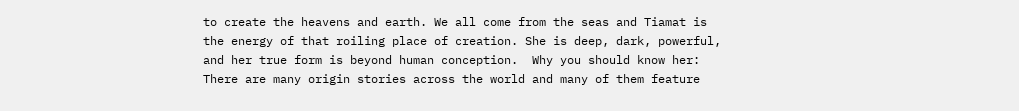to create the heavens and earth. We all come from the seas and Tiamat is the energy of that roiling place of creation. She is deep, dark, powerful, and her true form is beyond human conception.  Why you should know her: There are many origin stories across the world and many of them feature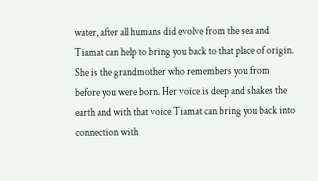water, after all humans did evolve from the sea and Tiamat can help to bring you back to that place of origin. She is the grandmother who remembers you from before you were born. Her voice is deep and shakes the earth and with that voice Tiamat can bring you back into connection with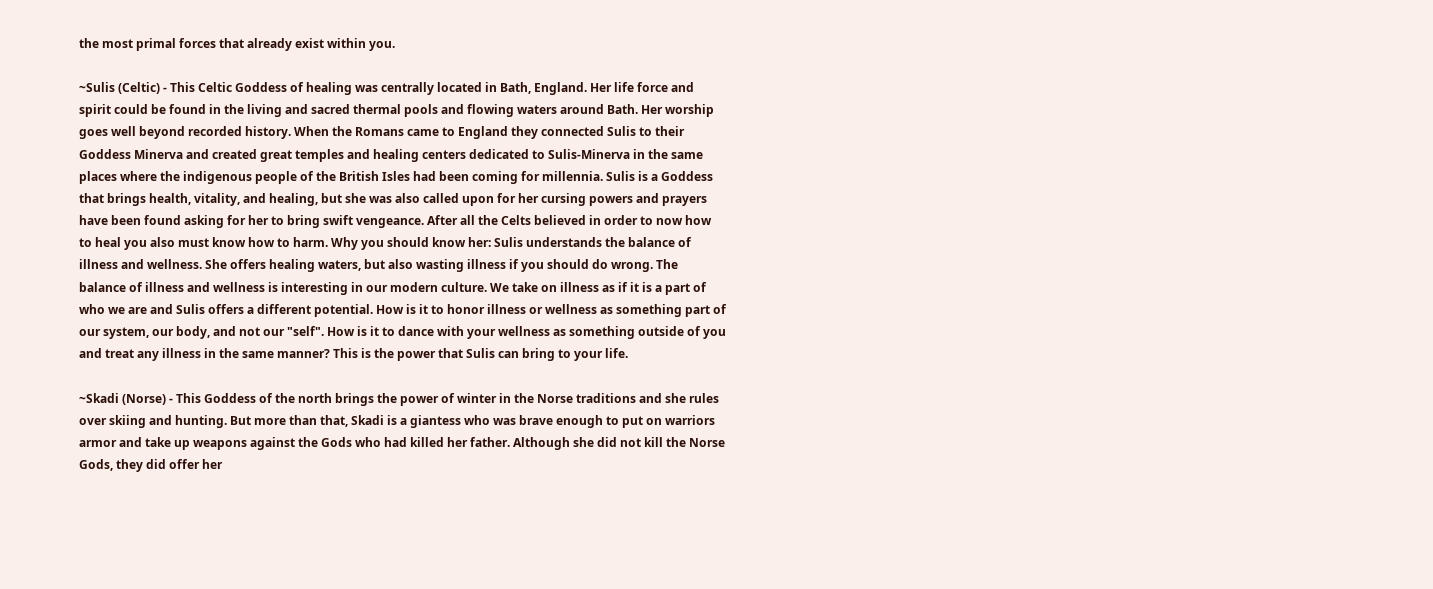the most primal forces that already exist within you.

~Sulis (Celtic) - This Celtic Goddess of healing was centrally located in Bath, England. Her life force and spirit could be found in the living and sacred thermal pools and flowing waters around Bath. Her worship goes well beyond recorded history. When the Romans came to England they connected Sulis to their Goddess Minerva and created great temples and healing centers dedicated to Sulis-Minerva in the same places where the indigenous people of the British Isles had been coming for millennia. Sulis is a Goddess that brings health, vitality, and healing, but she was also called upon for her cursing powers and prayers have been found asking for her to bring swift vengeance. After all the Celts believed in order to now how to heal you also must know how to harm. Why you should know her: Sulis understands the balance of illness and wellness. She offers healing waters, but also wasting illness if you should do wrong. The balance of illness and wellness is interesting in our modern culture. We take on illness as if it is a part of who we are and Sulis offers a different potential. How is it to honor illness or wellness as something part of our system, our body, and not our "self". How is it to dance with your wellness as something outside of you and treat any illness in the same manner? This is the power that Sulis can bring to your life.

~Skadi (Norse) - This Goddess of the north brings the power of winter in the Norse traditions and she rules over skiing and hunting. But more than that, Skadi is a giantess who was brave enough to put on warriors armor and take up weapons against the Gods who had killed her father. Although she did not kill the Norse Gods, they did offer her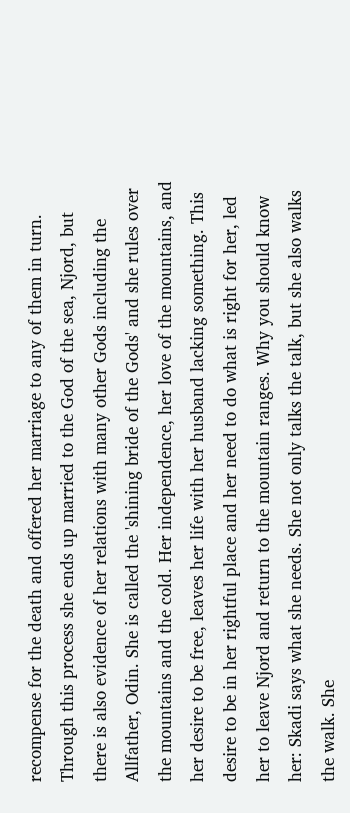recompense for the death and offered her marriage to any of them in turn. Through this process she ends up married to the God of the sea, Njord, but there is also evidence of her relations with many other Gods including the Allfather, Odin. She is called the 'shining bride of the Gods' and she rules over the mountains and the cold. Her independence, her love of the mountains, and her desire to be free, leaves her life with her husband lacking something. This desire to be in her rightful place and her need to do what is right for her, led her to leave Njord and return to the mountain ranges. Why you should know her: Skadi says what she needs. She not only talks the talk, but she also walks the walk. She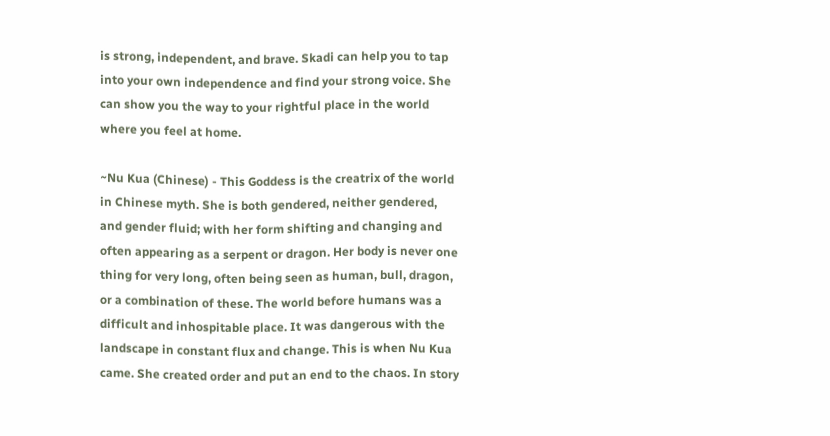is strong, independent, and brave. Skadi can help you to tap into your own independence and find your strong voice. She can show you the way to your rightful place in the world where you feel at home.

~Nu Kua (Chinese) - This Goddess is the creatrix of the world in Chinese myth. She is both gendered, neither gendered, and gender fluid; with her form shifting and changing and often appearing as a serpent or dragon. Her body is never one thing for very long, often being seen as human, bull, dragon, or a combination of these. The world before humans was a difficult and inhospitable place. It was dangerous with the landscape in constant flux and change. This is when Nu Kua came. She created order and put an end to the chaos. In story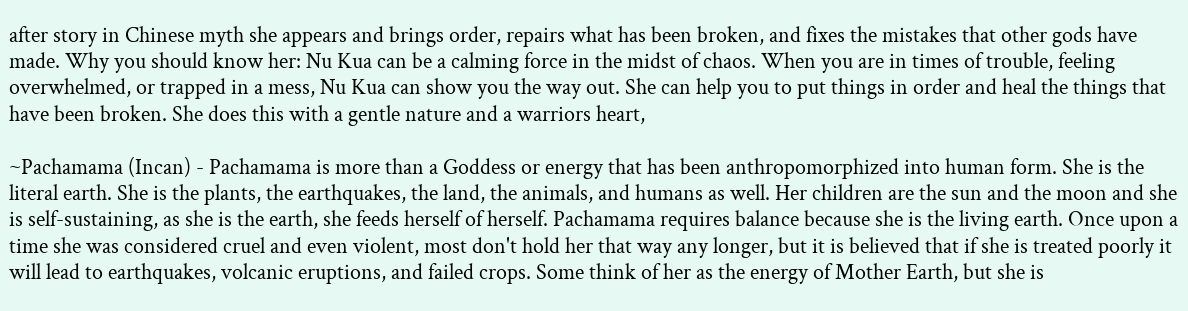after story in Chinese myth she appears and brings order, repairs what has been broken, and fixes the mistakes that other gods have  made. Why you should know her: Nu Kua can be a calming force in the midst of chaos. When you are in times of trouble, feeling overwhelmed, or trapped in a mess, Nu Kua can show you the way out. She can help you to put things in order and heal the things that have been broken. She does this with a gentle nature and a warriors heart,

~Pachamama (Incan) - Pachamama is more than a Goddess or energy that has been anthropomorphized into human form. She is the literal earth. She is the plants, the earthquakes, the land, the animals, and humans as well. Her children are the sun and the moon and she is self-sustaining, as she is the earth, she feeds herself of herself. Pachamama requires balance because she is the living earth. Once upon a time she was considered cruel and even violent, most don't hold her that way any longer, but it is believed that if she is treated poorly it will lead to earthquakes, volcanic eruptions, and failed crops. Some think of her as the energy of Mother Earth, but she is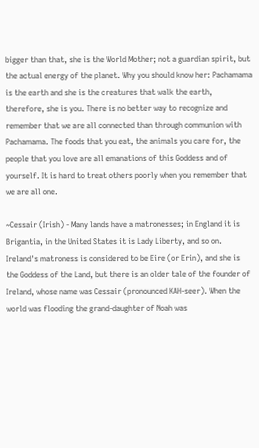bigger than that, she is the World Mother; not a guardian spirit, but the actual energy of the planet. Why you should know her: Pachamama is the earth and she is the creatures that walk the earth, therefore, she is you. There is no better way to recognize and remember that we are all connected than through communion with Pachamama. The foods that you eat, the animals you care for, the people that you love are all emanations of this Goddess and of yourself. It is hard to treat others poorly when you remember that we are all one.

~Cessair (Irish) - Many lands have a matronesses; in England it is Brigantia, in the United States it is Lady Liberty, and so on. Ireland's matroness is considered to be Eire (or Erin), and she is the Goddess of the Land, but there is an older tale of the founder of Ireland, whose name was Cessair (pronounced KAH-seer). When the world was flooding the grand-daughter of Noah was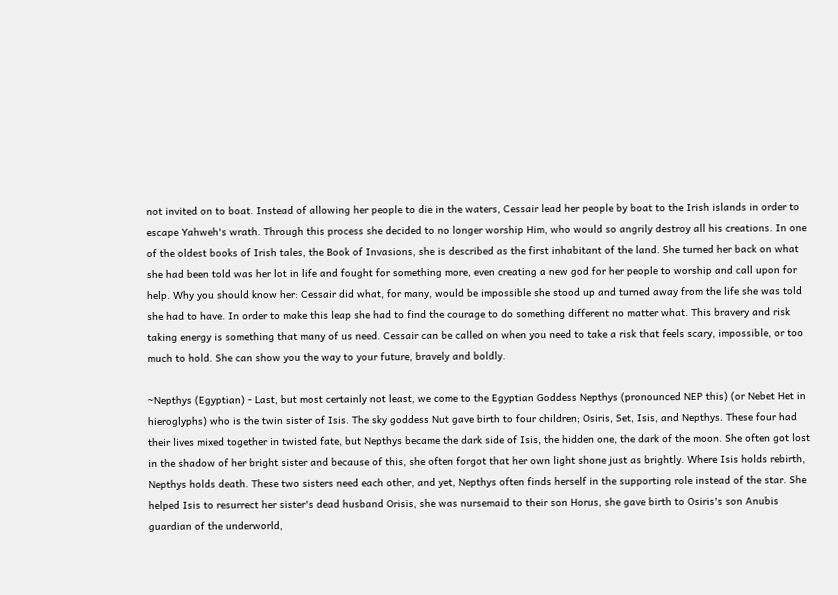not invited on to boat. Instead of allowing her people to die in the waters, Cessair lead her people by boat to the Irish islands in order to escape Yahweh's wrath. Through this process she decided to no longer worship Him, who would so angrily destroy all his creations. In one of the oldest books of Irish tales, the Book of Invasions, she is described as the first inhabitant of the land. She turned her back on what she had been told was her lot in life and fought for something more, even creating a new god for her people to worship and call upon for help. Why you should know her: Cessair did what, for many, would be impossible she stood up and turned away from the life she was told she had to have. In order to make this leap she had to find the courage to do something different no matter what. This bravery and risk taking energy is something that many of us need. Cessair can be called on when you need to take a risk that feels scary, impossible, or too much to hold. She can show you the way to your future, bravely and boldly.

~Nepthys (Egyptian) - Last, but most certainly not least, we come to the Egyptian Goddess Nepthys (pronounced NEP this) (or Nebet Het in hieroglyphs) who is the twin sister of Isis. The sky goddess Nut gave birth to four children; Osiris, Set, Isis, and Nepthys. These four had their lives mixed together in twisted fate, but Nepthys became the dark side of Isis, the hidden one, the dark of the moon. She often got lost in the shadow of her bright sister and because of this, she often forgot that her own light shone just as brightly. Where Isis holds rebirth, Nepthys holds death. These two sisters need each other, and yet, Nepthys often finds herself in the supporting role instead of the star. She helped Isis to resurrect her sister's dead husband Orisis, she was nursemaid to their son Horus, she gave birth to Osiris's son Anubis guardian of the underworld,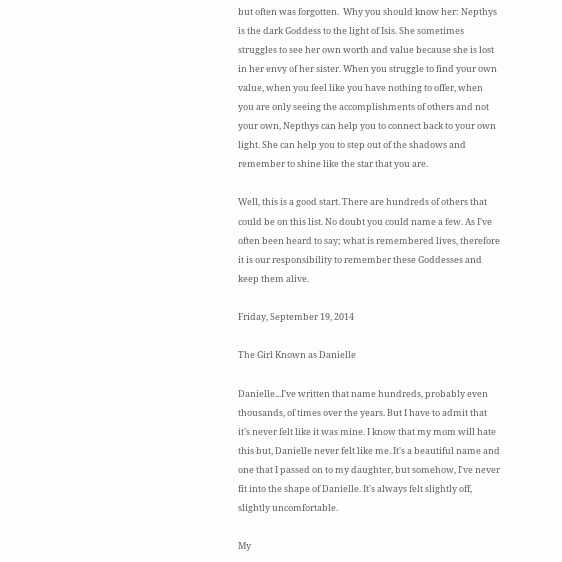but often was forgotten.  Why you should know her: Nepthys is the dark Goddess to the light of Isis. She sometimes struggles to see her own worth and value because she is lost in her envy of her sister. When you struggle to find your own value, when you feel like you have nothing to offer, when you are only seeing the accomplishments of others and not your own, Nepthys can help you to connect back to your own light. She can help you to step out of the shadows and remember to shine like the star that you are.

Well, this is a good start. There are hundreds of others that could be on this list. No doubt you could name a few. As I've often been heard to say; what is remembered lives, therefore it is our responsibility to remember these Goddesses and keep them alive.

Friday, September 19, 2014

The Girl Known as Danielle

Danielle...I've written that name hundreds, probably even thousands, of times over the years. But I have to admit that it's never felt like it was mine. I know that my mom will hate this but, Danielle never felt like me. It's a beautiful name and one that I passed on to my daughter, but somehow, I've never fit into the shape of Danielle. It's always felt slightly off, slightly uncomfortable.

My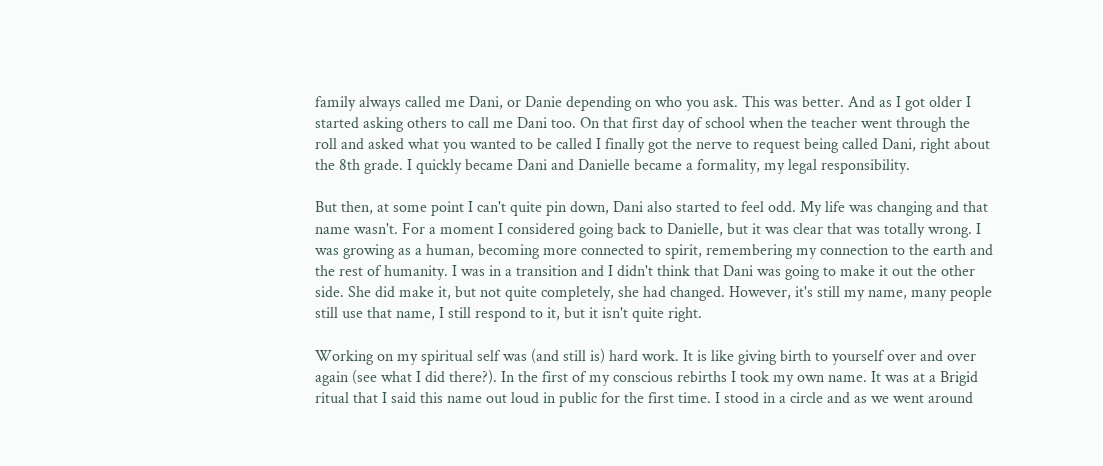family always called me Dani, or Danie depending on who you ask. This was better. And as I got older I started asking others to call me Dani too. On that first day of school when the teacher went through the roll and asked what you wanted to be called I finally got the nerve to request being called Dani, right about the 8th grade. I quickly became Dani and Danielle became a formality, my legal responsibility.

But then, at some point I can't quite pin down, Dani also started to feel odd. My life was changing and that name wasn't. For a moment I considered going back to Danielle, but it was clear that was totally wrong. I was growing as a human, becoming more connected to spirit, remembering my connection to the earth and the rest of humanity. I was in a transition and I didn't think that Dani was going to make it out the other side. She did make it, but not quite completely, she had changed. However, it's still my name, many people still use that name, I still respond to it, but it isn't quite right.

Working on my spiritual self was (and still is) hard work. It is like giving birth to yourself over and over again (see what I did there?). In the first of my conscious rebirths I took my own name. It was at a Brigid ritual that I said this name out loud in public for the first time. I stood in a circle and as we went around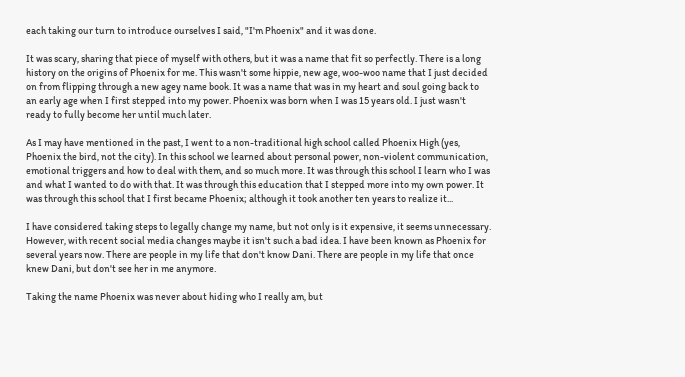each taking our turn to introduce ourselves I said, "I'm Phoenix" and it was done.

It was scary, sharing that piece of myself with others, but it was a name that fit so perfectly. There is a long history on the origins of Phoenix for me. This wasn't some hippie, new age, woo-woo name that I just decided on from flipping through a new agey name book. It was a name that was in my heart and soul going back to an early age when I first stepped into my power. Phoenix was born when I was 15 years old. I just wasn't ready to fully become her until much later.

As I may have mentioned in the past, I went to a non-traditional high school called Phoenix High (yes, Phoenix the bird, not the city). In this school we learned about personal power, non-violent communication, emotional triggers and how to deal with them, and so much more. It was through this school I learn who I was and what I wanted to do with that. It was through this education that I stepped more into my own power. It was through this school that I first became Phoenix; although it took another ten years to realize it...

I have considered taking steps to legally change my name, but not only is it expensive, it seems unnecessary. However, with recent social media changes maybe it isn't such a bad idea. I have been known as Phoenix for several years now. There are people in my life that don't know Dani. There are people in my life that once knew Dani, but don't see her in me anymore.

Taking the name Phoenix was never about hiding who I really am, but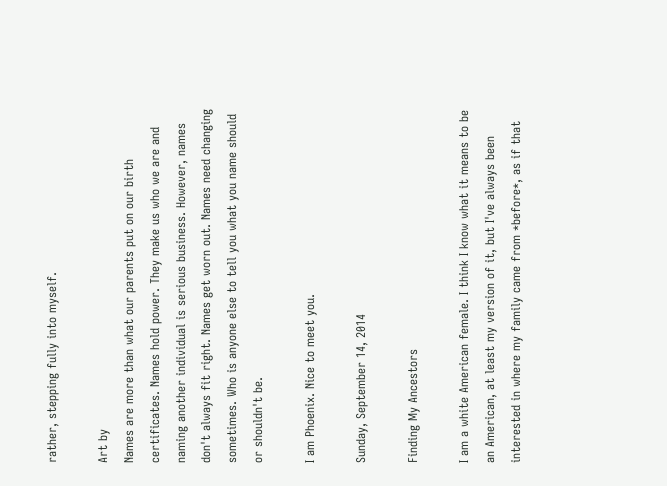rather, stepping fully into myself.

Art by
Names are more than what our parents put on our birth certificates. Names hold power. They make us who we are and naming another individual is serious business. However, names don't always fit right. Names get worn out. Names need changing sometimes. Who is anyone else to tell you what you name should or shouldn't be.

I am Phoenix. Nice to meet you.

Sunday, September 14, 2014

Finding My Ancestors

I am a white American female. I think I know what it means to be an American, at least my version of it, but I've always been interested in where my family came from *before*, as if that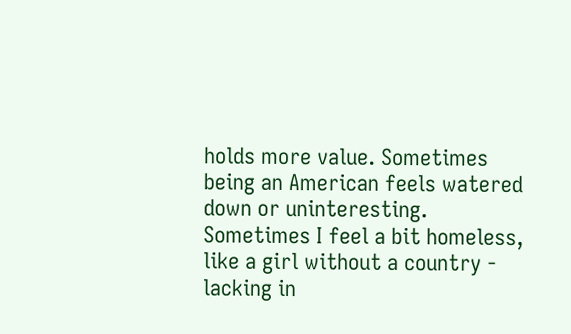holds more value. Sometimes being an American feels watered down or uninteresting. Sometimes I feel a bit homeless, like a girl without a country - lacking in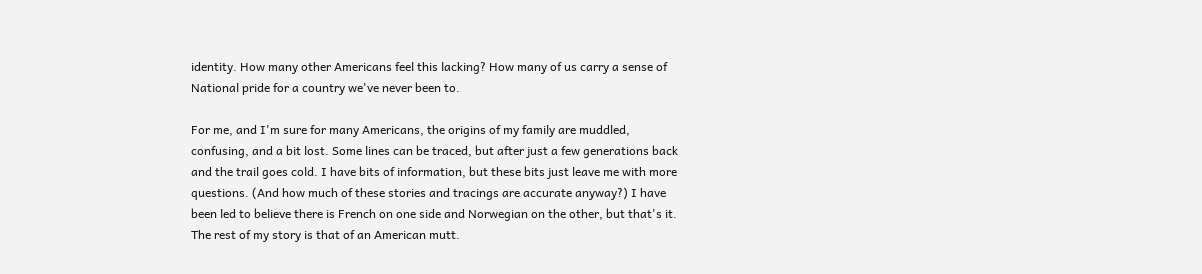identity. How many other Americans feel this lacking? How many of us carry a sense of National pride for a country we've never been to.

For me, and I'm sure for many Americans, the origins of my family are muddled, confusing, and a bit lost. Some lines can be traced, but after just a few generations back and the trail goes cold. I have bits of information, but these bits just leave me with more questions. (And how much of these stories and tracings are accurate anyway?) I have been led to believe there is French on one side and Norwegian on the other, but that's it. The rest of my story is that of an American mutt.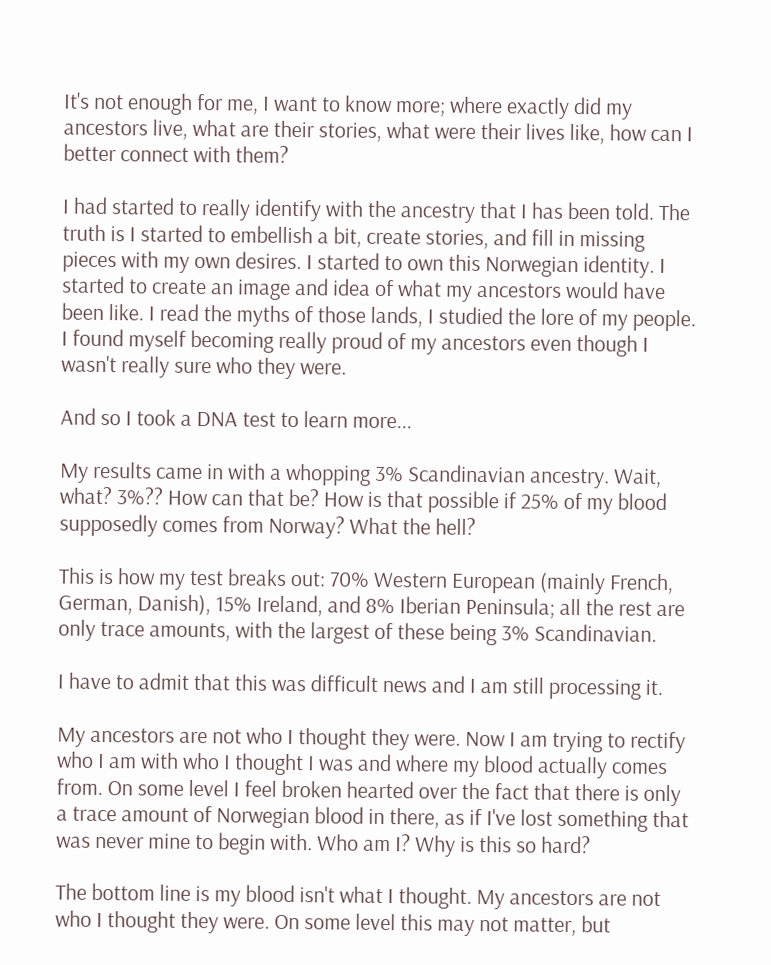It's not enough for me, I want to know more; where exactly did my ancestors live, what are their stories, what were their lives like, how can I better connect with them?

I had started to really identify with the ancestry that I has been told. The truth is I started to embellish a bit, create stories, and fill in missing pieces with my own desires. I started to own this Norwegian identity. I started to create an image and idea of what my ancestors would have been like. I read the myths of those lands, I studied the lore of my people. I found myself becoming really proud of my ancestors even though I wasn't really sure who they were.

And so I took a DNA test to learn more...

My results came in with a whopping 3% Scandinavian ancestry. Wait, what? 3%?? How can that be? How is that possible if 25% of my blood supposedly comes from Norway? What the hell?

This is how my test breaks out: 70% Western European (mainly French, German, Danish), 15% Ireland, and 8% Iberian Peninsula; all the rest are only trace amounts, with the largest of these being 3% Scandinavian.

I have to admit that this was difficult news and I am still processing it.

My ancestors are not who I thought they were. Now I am trying to rectify who I am with who I thought I was and where my blood actually comes from. On some level I feel broken hearted over the fact that there is only a trace amount of Norwegian blood in there, as if I've lost something that was never mine to begin with. Who am I? Why is this so hard?

The bottom line is my blood isn't what I thought. My ancestors are not who I thought they were. On some level this may not matter, but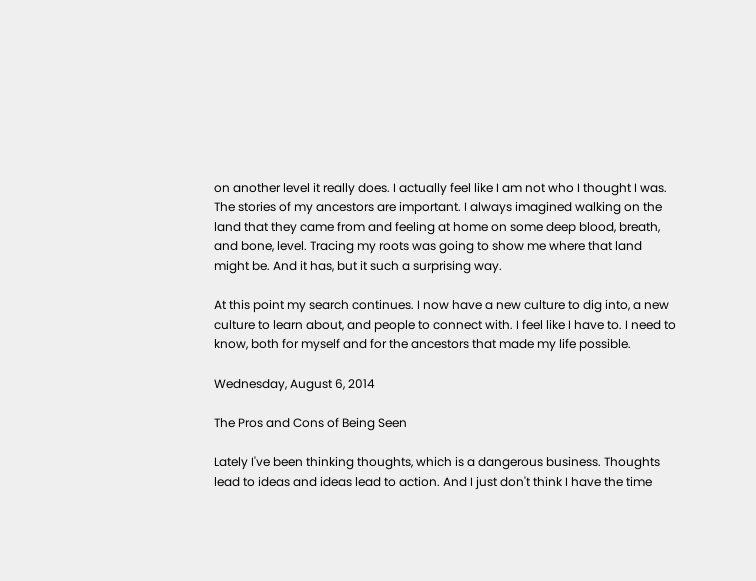on another level it really does. I actually feel like I am not who I thought I was. The stories of my ancestors are important. I always imagined walking on the land that they came from and feeling at home on some deep blood, breath, and bone, level. Tracing my roots was going to show me where that land might be. And it has, but it such a surprising way.

At this point my search continues. I now have a new culture to dig into, a new culture to learn about, and people to connect with. I feel like I have to. I need to know, both for myself and for the ancestors that made my life possible.

Wednesday, August 6, 2014

The Pros and Cons of Being Seen

Lately I've been thinking thoughts, which is a dangerous business. Thoughts lead to ideas and ideas lead to action. And I just don't think I have the time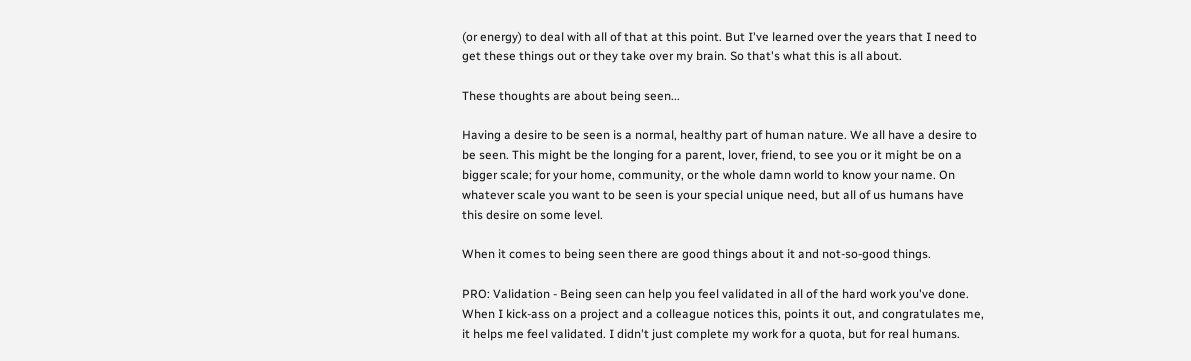(or energy) to deal with all of that at this point. But I've learned over the years that I need to get these things out or they take over my brain. So that's what this is all about.

These thoughts are about being seen...

Having a desire to be seen is a normal, healthy part of human nature. We all have a desire to be seen. This might be the longing for a parent, lover, friend, to see you or it might be on a bigger scale; for your home, community, or the whole damn world to know your name. On whatever scale you want to be seen is your special unique need, but all of us humans have this desire on some level.

When it comes to being seen there are good things about it and not-so-good things.

PRO: Validation - Being seen can help you feel validated in all of the hard work you've done. When I kick-ass on a project and a colleague notices this, points it out, and congratulates me, it helps me feel validated. I didn't just complete my work for a quota, but for real humans.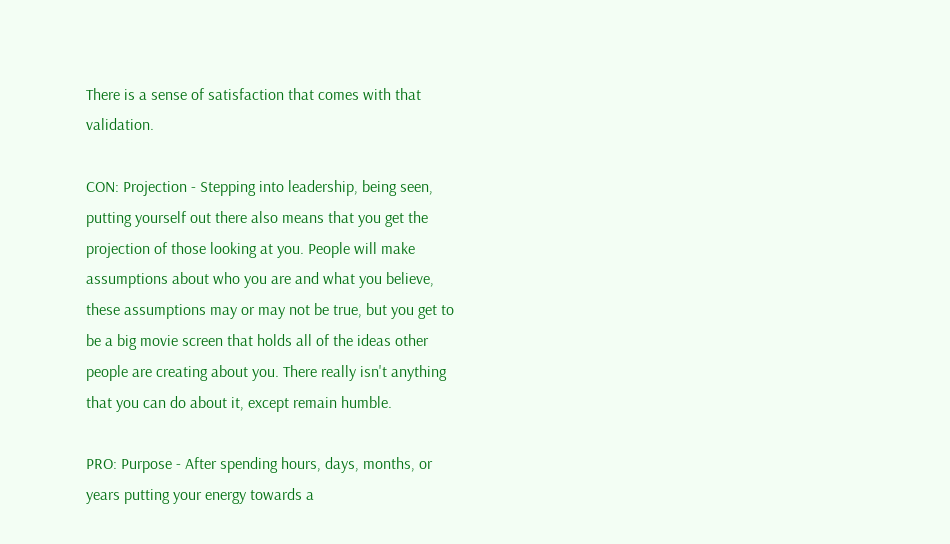There is a sense of satisfaction that comes with that validation.

CON: Projection - Stepping into leadership, being seen, putting yourself out there also means that you get the projection of those looking at you. People will make assumptions about who you are and what you believe, these assumptions may or may not be true, but you get to be a big movie screen that holds all of the ideas other people are creating about you. There really isn't anything that you can do about it, except remain humble.

PRO: Purpose - After spending hours, days, months, or years putting your energy towards a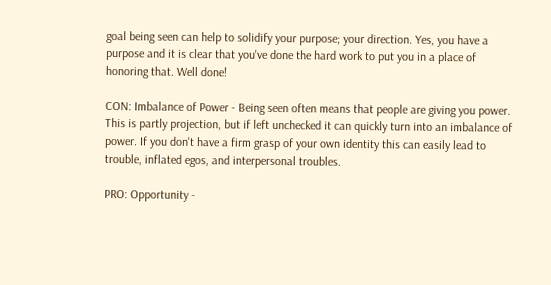goal being seen can help to solidify your purpose; your direction. Yes, you have a purpose and it is clear that you've done the hard work to put you in a place of honoring that. Well done!

CON: Imbalance of Power - Being seen often means that people are giving you power. This is partly projection, but if left unchecked it can quickly turn into an imbalance of power. If you don't have a firm grasp of your own identity this can easily lead to trouble, inflated egos, and interpersonal troubles.

PRO: Opportunity -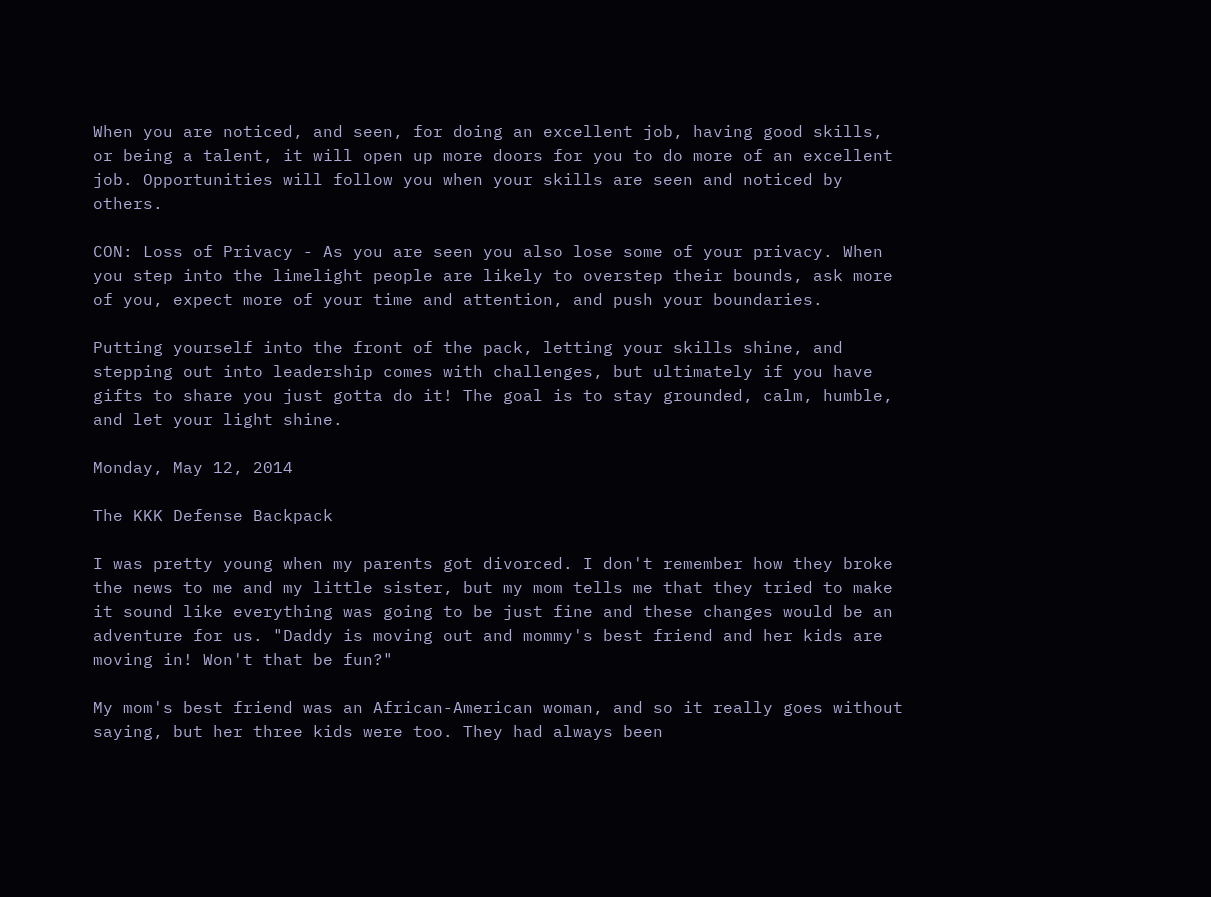When you are noticed, and seen, for doing an excellent job, having good skills, or being a talent, it will open up more doors for you to do more of an excellent job. Opportunities will follow you when your skills are seen and noticed by others.

CON: Loss of Privacy - As you are seen you also lose some of your privacy. When you step into the limelight people are likely to overstep their bounds, ask more of you, expect more of your time and attention, and push your boundaries.

Putting yourself into the front of the pack, letting your skills shine, and stepping out into leadership comes with challenges, but ultimately if you have gifts to share you just gotta do it! The goal is to stay grounded, calm, humble, and let your light shine.

Monday, May 12, 2014

The KKK Defense Backpack

I was pretty young when my parents got divorced. I don't remember how they broke the news to me and my little sister, but my mom tells me that they tried to make it sound like everything was going to be just fine and these changes would be an adventure for us. "Daddy is moving out and mommy's best friend and her kids are moving in! Won't that be fun?"

My mom's best friend was an African-American woman, and so it really goes without saying, but her three kids were too. They had always been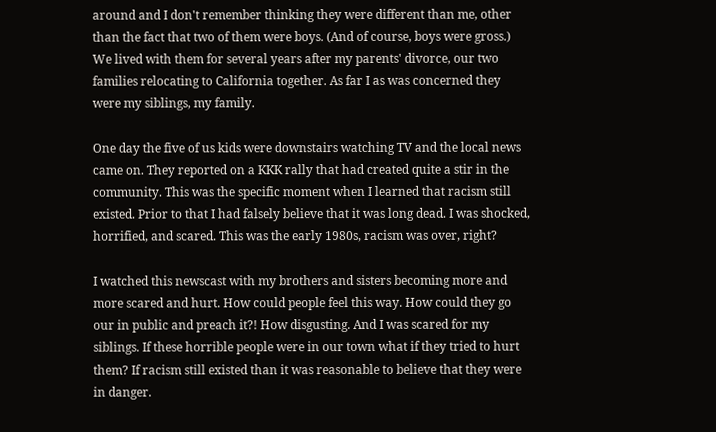around and I don't remember thinking they were different than me, other than the fact that two of them were boys. (And of course, boys were gross.) We lived with them for several years after my parents' divorce, our two families relocating to California together. As far I as was concerned they were my siblings, my family.

One day the five of us kids were downstairs watching TV and the local news came on. They reported on a KKK rally that had created quite a stir in the community. This was the specific moment when I learned that racism still existed. Prior to that I had falsely believe that it was long dead. I was shocked, horrified, and scared. This was the early 1980s, racism was over, right?

I watched this newscast with my brothers and sisters becoming more and more scared and hurt. How could people feel this way. How could they go our in public and preach it?! How disgusting. And I was scared for my siblings. If these horrible people were in our town what if they tried to hurt them? If racism still existed than it was reasonable to believe that they were in danger.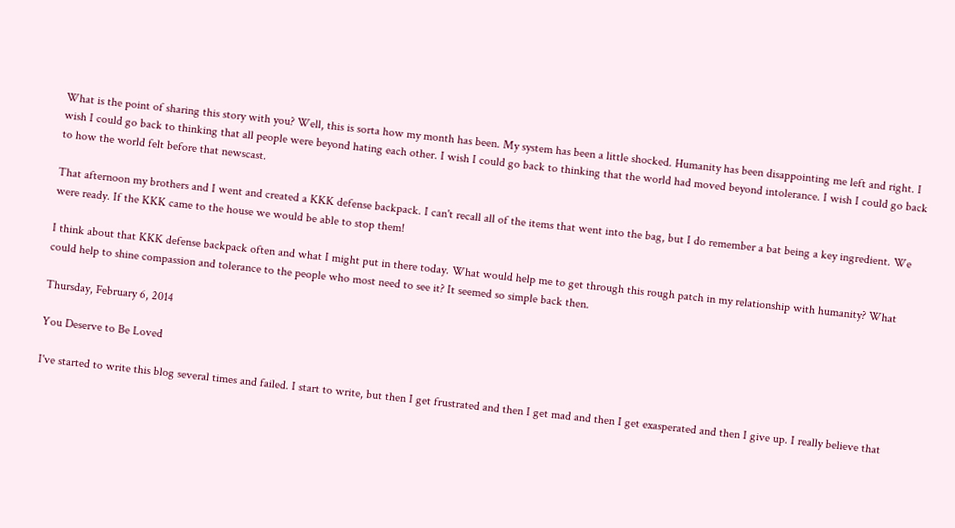What is the point of sharing this story with you? Well, this is sorta how my month has been. My system has been a little shocked. Humanity has been disappointing me left and right. I wish I could go back to thinking that all people were beyond hating each other. I wish I could go back to thinking that the world had moved beyond intolerance. I wish I could go back to how the world felt before that newscast.

That afternoon my brothers and I went and created a KKK defense backpack. I can't recall all of the items that went into the bag, but I do remember a bat being a key ingredient. We were ready. If the KKK came to the house we would be able to stop them!

I think about that KKK defense backpack often and what I might put in there today. What would help me to get through this rough patch in my relationship with humanity? What could help to shine compassion and tolerance to the people who most need to see it? It seemed so simple back then.

Thursday, February 6, 2014

You Deserve to Be Loved

I've started to write this blog several times and failed. I start to write, but then I get frustrated and then I get mad and then I get exasperated and then I give up. I really believe that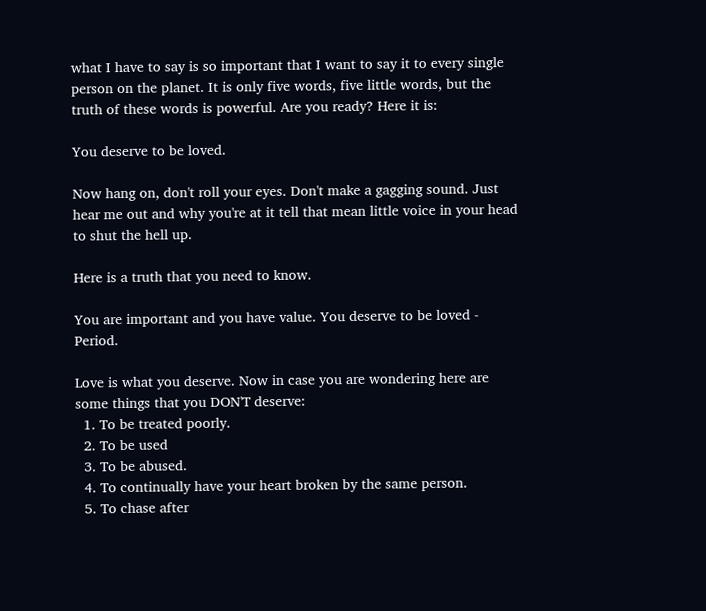what I have to say is so important that I want to say it to every single person on the planet. It is only five words, five little words, but the truth of these words is powerful. Are you ready? Here it is:

You deserve to be loved.

Now hang on, don't roll your eyes. Don't make a gagging sound. Just hear me out and why you're at it tell that mean little voice in your head to shut the hell up.

Here is a truth that you need to know.

You are important and you have value. You deserve to be loved - Period.

Love is what you deserve. Now in case you are wondering here are some things that you DON'T deserve:
  1. To be treated poorly.
  2. To be used
  3. To be abused.
  4. To continually have your heart broken by the same person.
  5. To chase after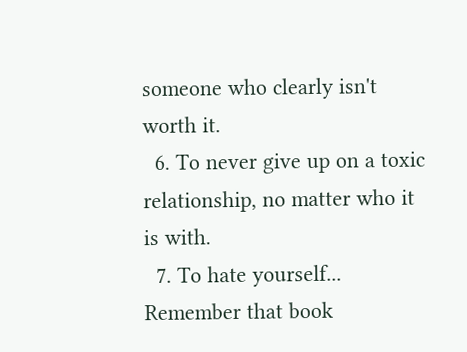someone who clearly isn't worth it.
  6. To never give up on a toxic relationship, no matter who it is with.
  7. To hate yourself...
Remember that book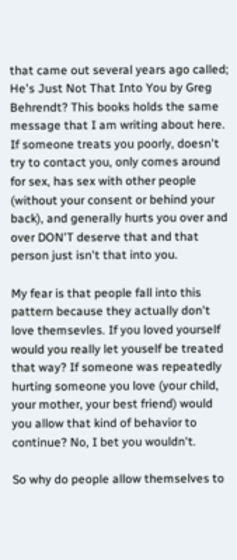that came out several years ago called; He's Just Not That Into You by Greg Behrendt? This books holds the same message that I am writing about here. If someone treats you poorly, doesn't try to contact you, only comes around for sex, has sex with other people (without your consent or behind your back), and generally hurts you over and over DON'T deserve that and that person just isn't that into you.

My fear is that people fall into this pattern because they actually don't love themsevles. If you loved yourself would you really let youself be treated that way? If someone was repeatedly hurting someone you love (your child, your mother, your best friend) would you allow that kind of behavior to continue? No, I bet you wouldn't.

So why do people allow themselves to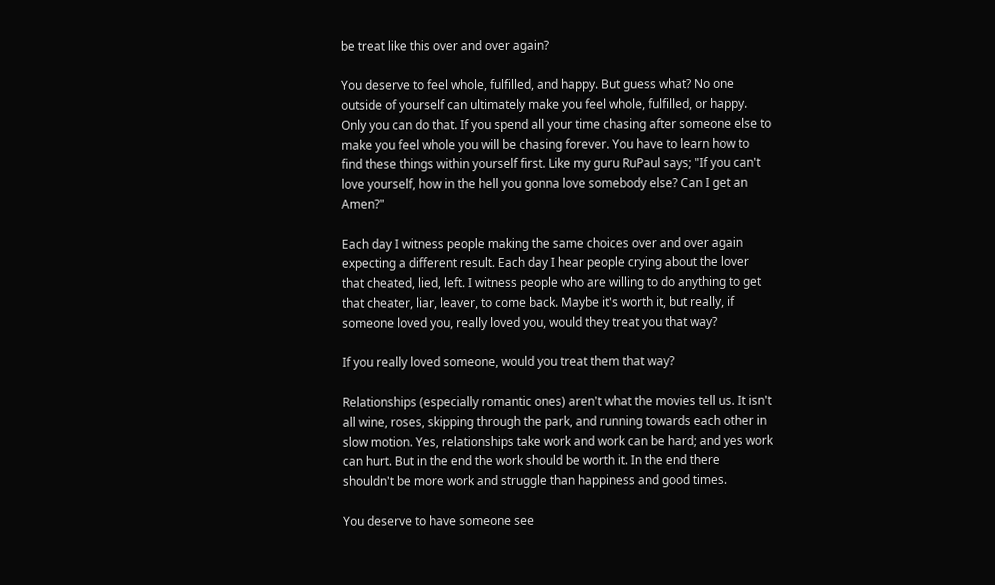be treat like this over and over again?

You deserve to feel whole, fulfilled, and happy. But guess what? No one outside of yourself can ultimately make you feel whole, fulfilled, or happy. Only you can do that. If you spend all your time chasing after someone else to make you feel whole you will be chasing forever. You have to learn how to find these things within yourself first. Like my guru RuPaul says; "If you can't love yourself, how in the hell you gonna love somebody else? Can I get an Amen?"

Each day I witness people making the same choices over and over again expecting a different result. Each day I hear people crying about the lover that cheated, lied, left. I witness people who are willing to do anything to get that cheater, liar, leaver, to come back. Maybe it's worth it, but really, if someone loved you, really loved you, would they treat you that way?

If you really loved someone, would you treat them that way?

Relationships (especially romantic ones) aren't what the movies tell us. It isn't all wine, roses, skipping through the park, and running towards each other in slow motion. Yes, relationships take work and work can be hard; and yes work can hurt. But in the end the work should be worth it. In the end there shouldn't be more work and struggle than happiness and good times.

You deserve to have someone see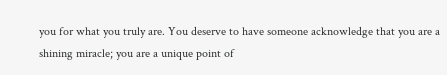you for what you truly are. You deserve to have someone acknowledge that you are a shining miracle; you are a unique point of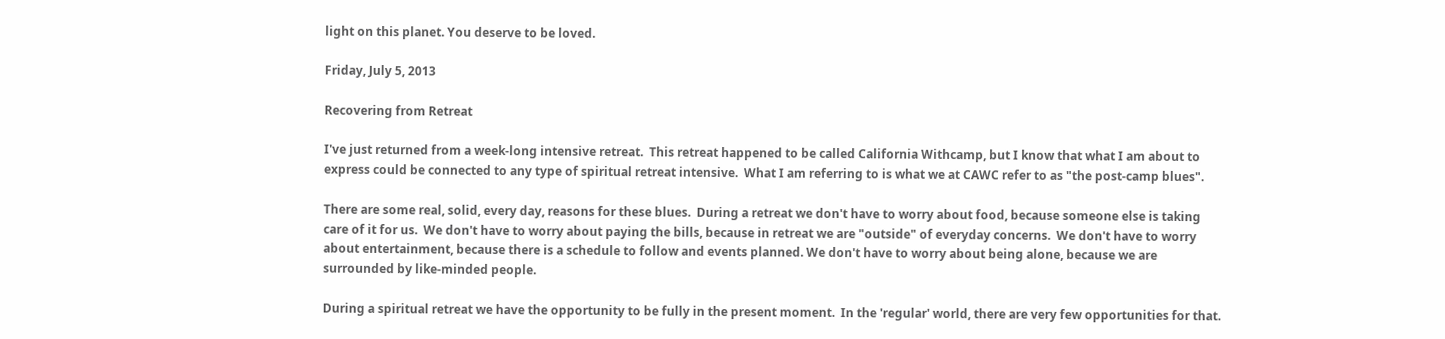light on this planet. You deserve to be loved.

Friday, July 5, 2013

Recovering from Retreat

I've just returned from a week-long intensive retreat.  This retreat happened to be called California Withcamp, but I know that what I am about to express could be connected to any type of spiritual retreat intensive.  What I am referring to is what we at CAWC refer to as "the post-camp blues".

There are some real, solid, every day, reasons for these blues.  During a retreat we don't have to worry about food, because someone else is taking care of it for us.  We don't have to worry about paying the bills, because in retreat we are "outside" of everyday concerns.  We don't have to worry about entertainment, because there is a schedule to follow and events planned. We don't have to worry about being alone, because we are surrounded by like-minded people.

During a spiritual retreat we have the opportunity to be fully in the present moment.  In the 'regular' world, there are very few opportunities for that.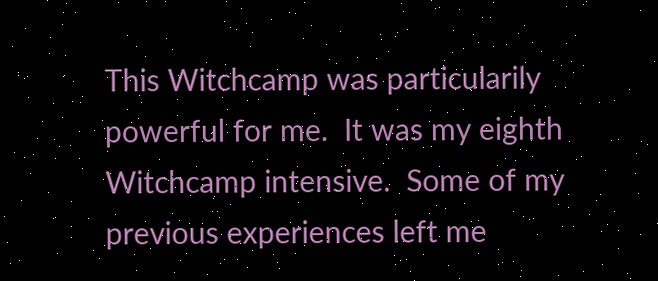This Witchcamp was particularily powerful for me.  It was my eighth Witchcamp intensive.  Some of my previous experiences left me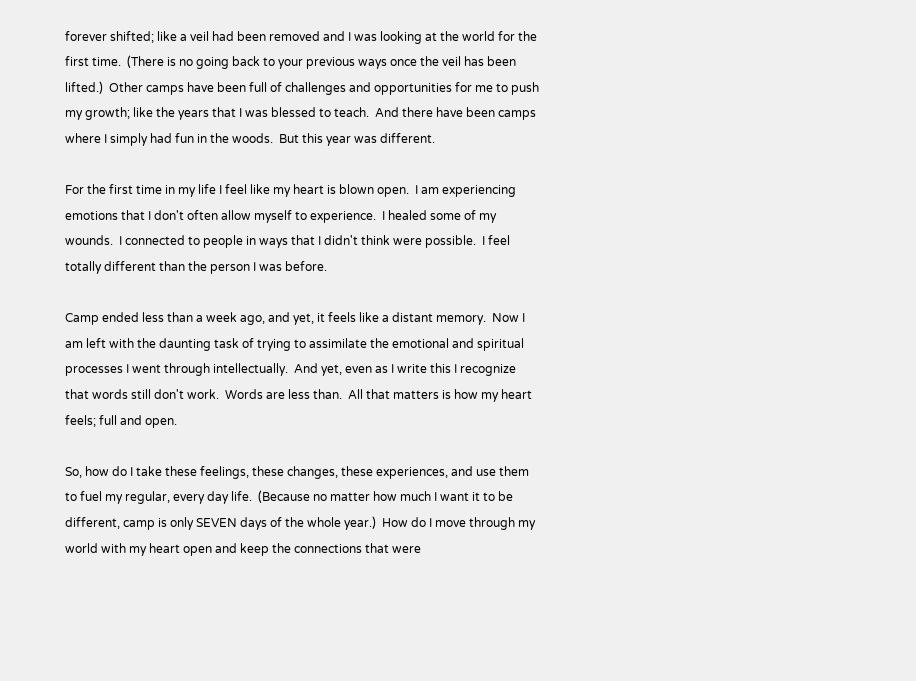forever shifted; like a veil had been removed and I was looking at the world for the first time.  (There is no going back to your previous ways once the veil has been lifted.)  Other camps have been full of challenges and opportunities for me to push my growth; like the years that I was blessed to teach.  And there have been camps where I simply had fun in the woods.  But this year was different.

For the first time in my life I feel like my heart is blown open.  I am experiencing emotions that I don't often allow myself to experience.  I healed some of my wounds.  I connected to people in ways that I didn't think were possible.  I feel totally different than the person I was before.

Camp ended less than a week ago, and yet, it feels like a distant memory.  Now I am left with the daunting task of trying to assimilate the emotional and spiritual processes I went through intellectually.  And yet, even as I write this I recognize that words still don't work.  Words are less than.  All that matters is how my heart feels; full and open.

So, how do I take these feelings, these changes, these experiences, and use them to fuel my regular, every day life.  (Because no matter how much I want it to be different, camp is only SEVEN days of the whole year.)  How do I move through my world with my heart open and keep the connections that were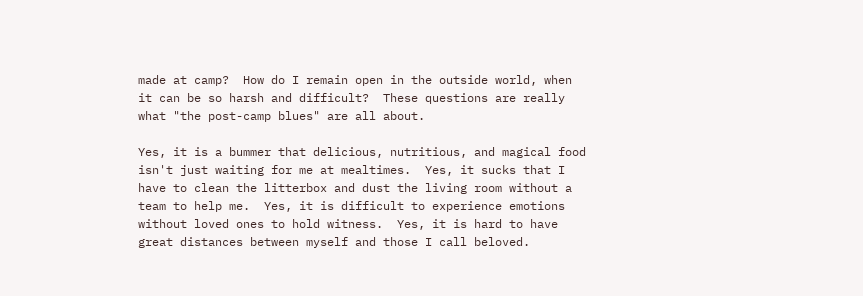made at camp?  How do I remain open in the outside world, when it can be so harsh and difficult?  These questions are really what "the post-camp blues" are all about.

Yes, it is a bummer that delicious, nutritious, and magical food isn't just waiting for me at mealtimes.  Yes, it sucks that I have to clean the litterbox and dust the living room without a team to help me.  Yes, it is difficult to experience emotions without loved ones to hold witness.  Yes, it is hard to have great distances between myself and those I call beloved.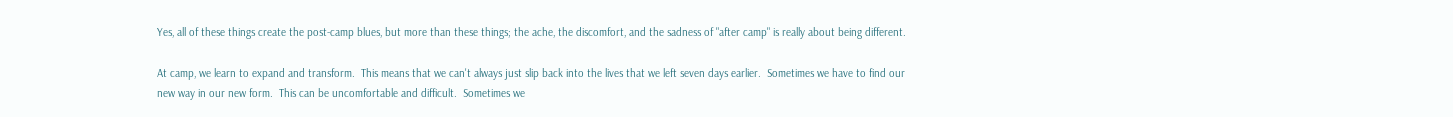Yes, all of these things create the post-camp blues, but more than these things; the ache, the discomfort, and the sadness of "after camp" is really about being different.

At camp, we learn to expand and transform.  This means that we can't always just slip back into the lives that we left seven days earlier.  Sometimes we have to find our new way in our new form.  This can be uncomfortable and difficult.  Sometimes we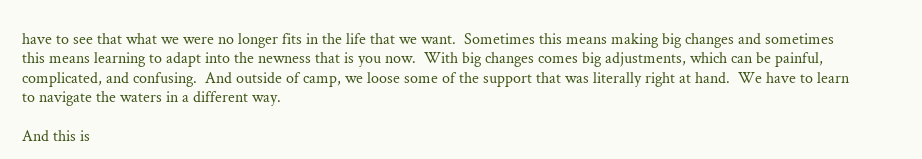have to see that what we were no longer fits in the life that we want.  Sometimes this means making big changes and sometimes this means learning to adapt into the newness that is you now.  With big changes comes big adjustments, which can be painful, complicated, and confusing.  And outside of camp, we loose some of the support that was literally right at hand.  We have to learn to navigate the waters in a different way.

And this is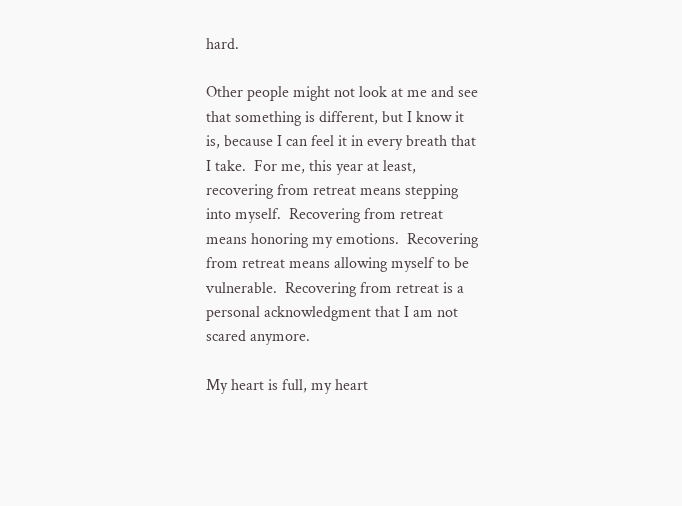hard.

Other people might not look at me and see that something is different, but I know it is, because I can feel it in every breath that I take.  For me, this year at least, recovering from retreat means stepping into myself.  Recovering from retreat means honoring my emotions.  Recovering from retreat means allowing myself to be vulnerable.  Recovering from retreat is a personal acknowledgment that I am not scared anymore.

My heart is full, my heart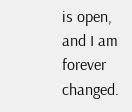is open, and I am forever changed.